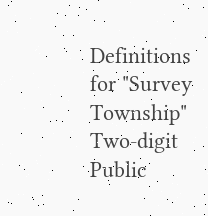Definitions for "Survey Township"
Two-digit Public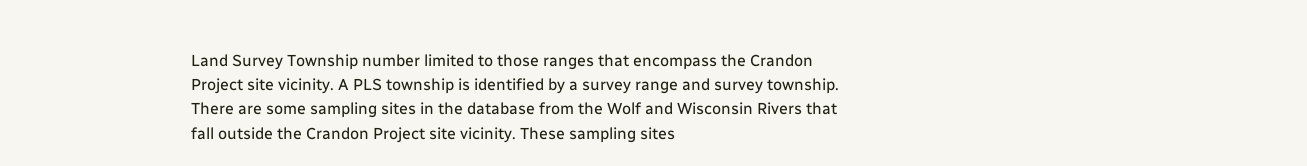Land Survey Township number limited to those ranges that encompass the Crandon Project site vicinity. A PLS township is identified by a survey range and survey township. There are some sampling sites in the database from the Wolf and Wisconsin Rivers that fall outside the Crandon Project site vicinity. These sampling sites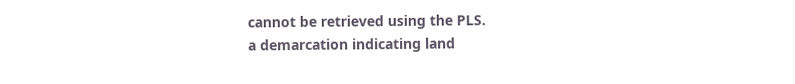cannot be retrieved using the PLS.
a demarcation indicating land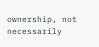ownership, not necessarily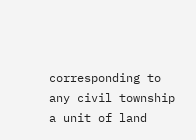corresponding to any civil township
a unit of land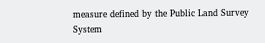measure defined by the Public Land Survey System